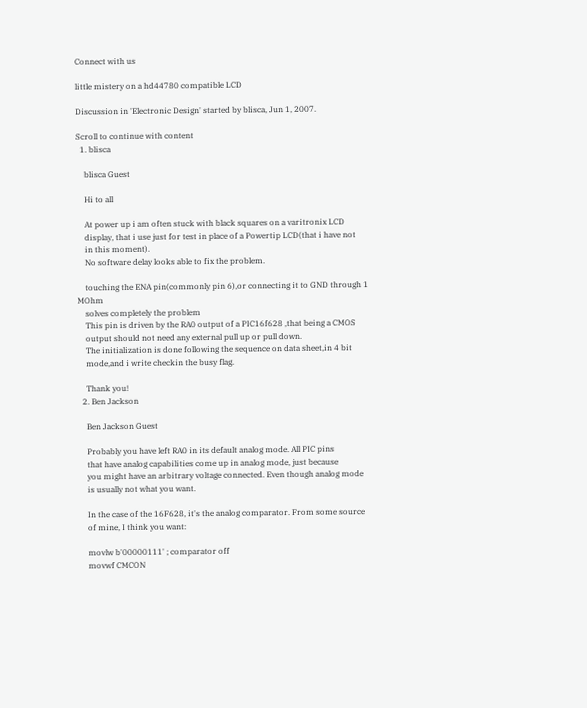Connect with us

little mistery on a hd44780 compatible LCD

Discussion in 'Electronic Design' started by blisca, Jun 1, 2007.

Scroll to continue with content
  1. blisca

    blisca Guest

    Hi to all

    At power up i am often stuck with black squares on a varitronix LCD
    display, that i use just for test in place of a Powertip LCD(that i have not
    in this moment).
    No software delay looks able to fix the problem.

    touching the ENA pin(commonly pin 6),or connecting it to GND through 1 MOhm
    solves completely the problem
    This pin is driven by the RA0 output of a PIC16f628 ,that being a CMOS
    output should not need any external pull up or pull down.
    The initialization is done following the sequence on data sheet,in 4 bit
    mode,and i write checkin the busy flag.

    Thank you!
  2. Ben Jackson

    Ben Jackson Guest

    Probably you have left RA0 in its default analog mode. All PIC pins
    that have analog capabilities come up in analog mode, just because
    you might have an arbitrary voltage connected. Even though analog mode
    is usually not what you want.

    In the case of the 16F628, it's the analog comparator. From some source
    of mine, I think you want:

    movlw b'00000111' ; comparator off
    movwf CMCON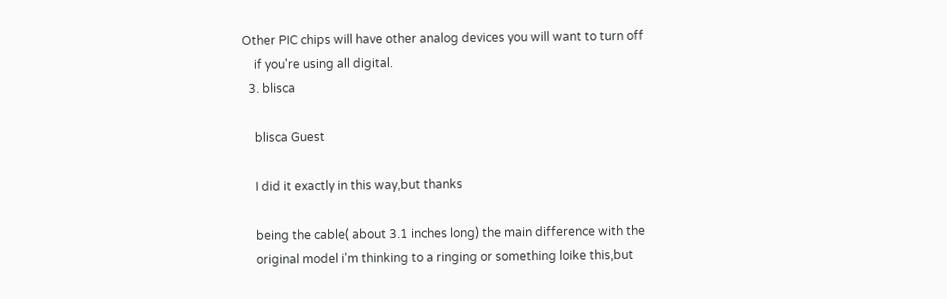Other PIC chips will have other analog devices you will want to turn off
    if you're using all digital.
  3. blisca

    blisca Guest

    I did it exactly in this way,but thanks

    being the cable( about 3.1 inches long) the main difference with the
    original model i'm thinking to a ringing or something loike this,but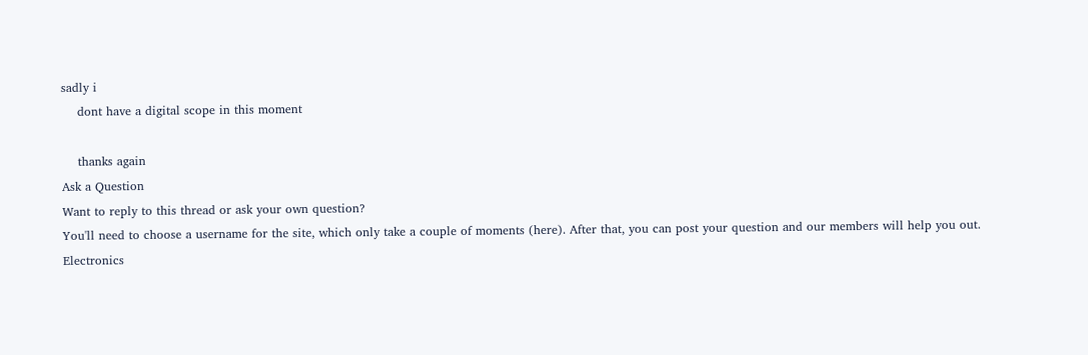sadly i
    dont have a digital scope in this moment

    thanks again
Ask a Question
Want to reply to this thread or ask your own question?
You'll need to choose a username for the site, which only take a couple of moments (here). After that, you can post your question and our members will help you out.
Electronics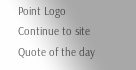Point Logo
Continue to site
Quote of the day